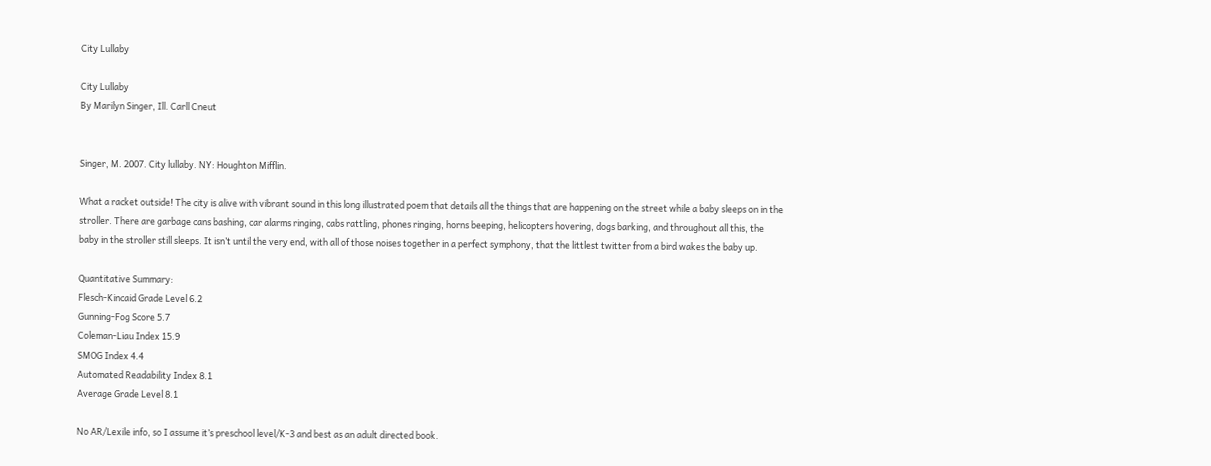City Lullaby

City Lullaby
By Marilyn Singer, Ill. Carll Cneut


Singer, M. 2007. City lullaby. NY: Houghton Mifflin.

What a racket outside! The city is alive with vibrant sound in this long illustrated poem that details all the things that are happening on the street while a baby sleeps on in the stroller. There are garbage cans bashing, car alarms ringing, cabs rattling, phones ringing, horns beeping, helicopters hovering, dogs barking, and throughout all this, the baby in the stroller still sleeps. It isn’t until the very end, with all of those noises together in a perfect symphony, that the littlest twitter from a bird wakes the baby up.

Quantitative Summary:
Flesch-Kincaid Grade Level 6.2
Gunning-Fog Score 5.7
Coleman-Liau Index 15.9
SMOG Index 4.4
Automated Readability Index 8.1
Average Grade Level 8.1

No AR/Lexile info, so I assume it’s preschool level/K-3 and best as an adult directed book.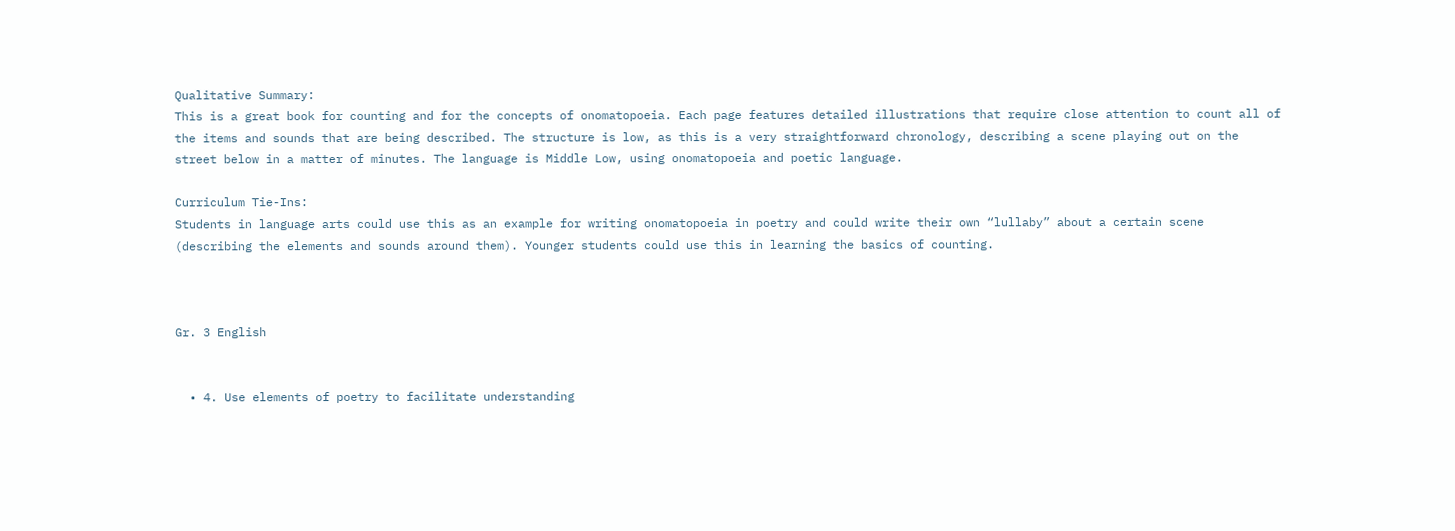Qualitative Summary:
This is a great book for counting and for the concepts of onomatopoeia. Each page features detailed illustrations that require close attention to count all of the items and sounds that are being described. The structure is low, as this is a very straightforward chronology, describing a scene playing out on the street below in a matter of minutes. The language is Middle Low, using onomatopoeia and poetic language.

Curriculum Tie-Ins:
Students in language arts could use this as an example for writing onomatopoeia in poetry and could write their own “lullaby” about a certain scene (describing the elements and sounds around them). Younger students could use this in learning the basics of counting.



Gr. 3 English


  • 4. Use elements of poetry to facilitate understanding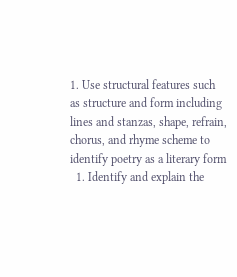1. Use structural features such as structure and form including lines and stanzas, shape, refrain, chorus, and rhyme scheme to identify poetry as a literary form
  1. Identify and explain the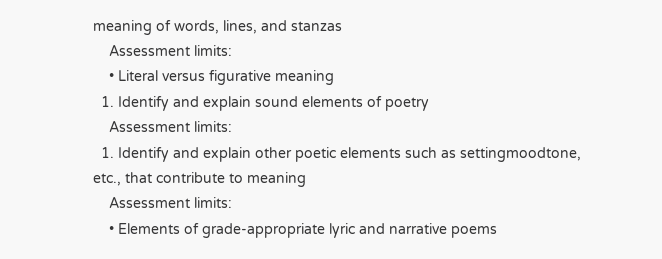meaning of words, lines, and stanzas
    Assessment limits:
    • Literal versus figurative meaning
  1. Identify and explain sound elements of poetry
    Assessment limits:
  1. Identify and explain other poetic elements such as settingmoodtone, etc., that contribute to meaning
    Assessment limits:
    • Elements of grade-appropriate lyric and narrative poems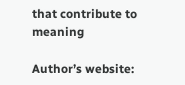that contribute to meaning

Author’s website: